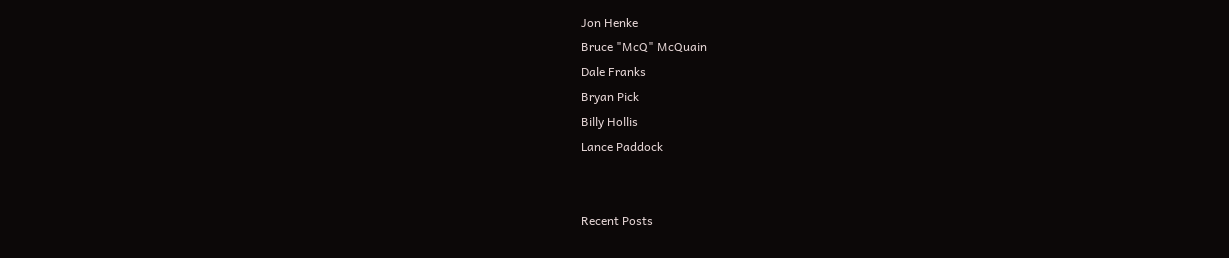Jon Henke
Bruce "McQ" McQuain
Dale Franks
Bryan Pick
Billy Hollis
Lance Paddock


Recent Posts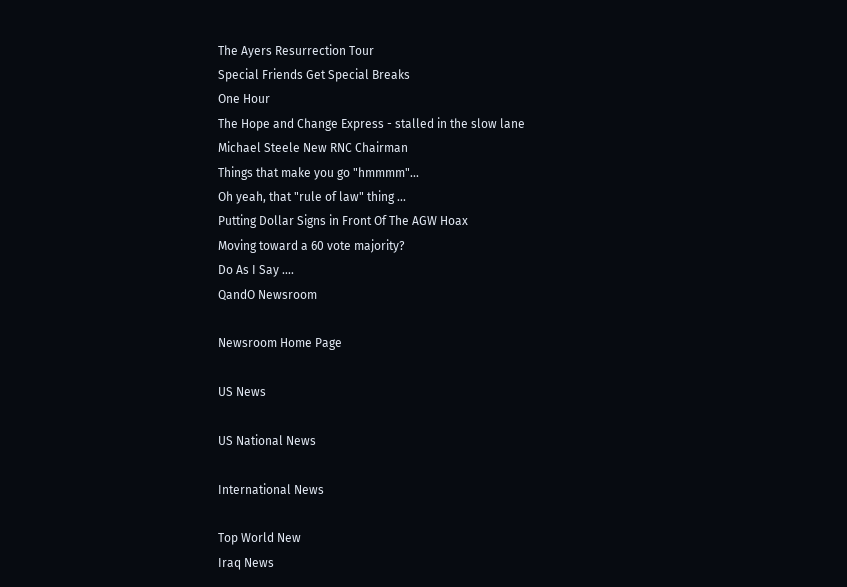The Ayers Resurrection Tour
Special Friends Get Special Breaks
One Hour
The Hope and Change Express - stalled in the slow lane
Michael Steele New RNC Chairman
Things that make you go "hmmmm"...
Oh yeah, that "rule of law" thing ...
Putting Dollar Signs in Front Of The AGW Hoax
Moving toward a 60 vote majority?
Do As I Say ....
QandO Newsroom

Newsroom Home Page

US News

US National News

International News

Top World New
Iraq News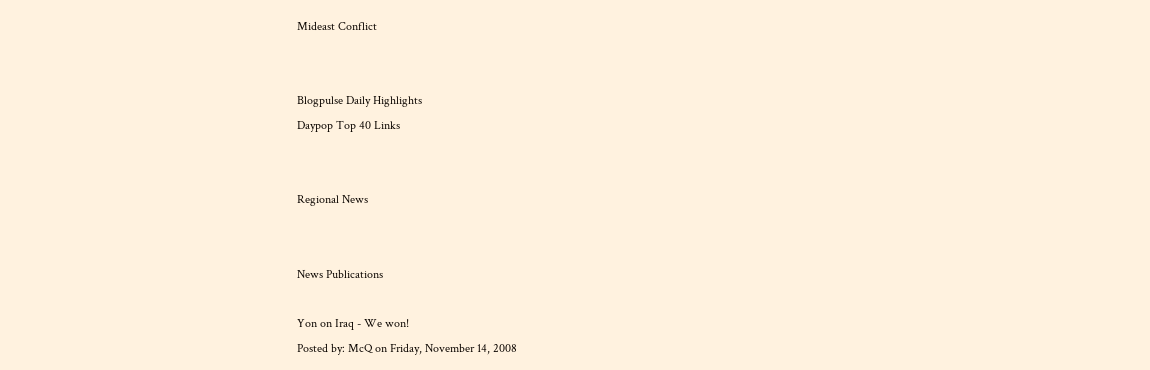Mideast Conflict


Blogpulse Daily Highlights
Daypop Top 40 Links


Regional News


News Publications

Yon on Iraq - We won!
Posted by: McQ on Friday, November 14, 2008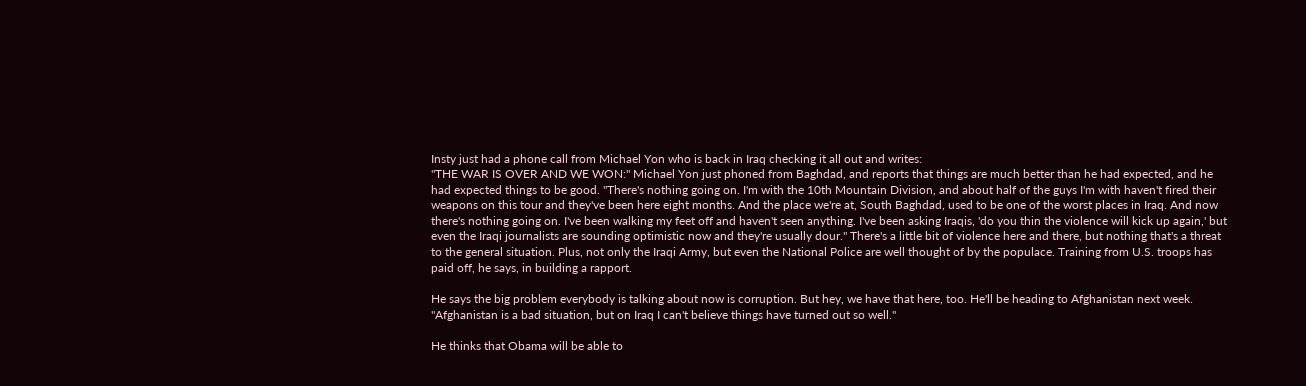Insty just had a phone call from Michael Yon who is back in Iraq checking it all out and writes:
"THE WAR IS OVER AND WE WON:" Michael Yon just phoned from Baghdad, and reports that things are much better than he had expected, and he had expected things to be good. "There's nothing going on. I'm with the 10th Mountain Division, and about half of the guys I'm with haven't fired their weapons on this tour and they've been here eight months. And the place we're at, South Baghdad, used to be one of the worst places in Iraq. And now there's nothing going on. I've been walking my feet off and haven't seen anything. I've been asking Iraqis, 'do you thin the violence will kick up again,' but even the Iraqi journalists are sounding optimistic now and they're usually dour." There's a little bit of violence here and there, but nothing that's a threat to the general situation. Plus, not only the Iraqi Army, but even the National Police are well thought of by the populace. Training from U.S. troops has paid off, he says, in building a rapport.

He says the big problem everybody is talking about now is corruption. But hey, we have that here, too. He'll be heading to Afghanistan next week. "Afghanistan is a bad situation, but on Iraq I can't believe things have turned out so well."

He thinks that Obama will be able to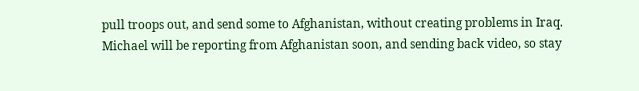pull troops out, and send some to Afghanistan, without creating problems in Iraq. Michael will be reporting from Afghanistan soon, and sending back video, so stay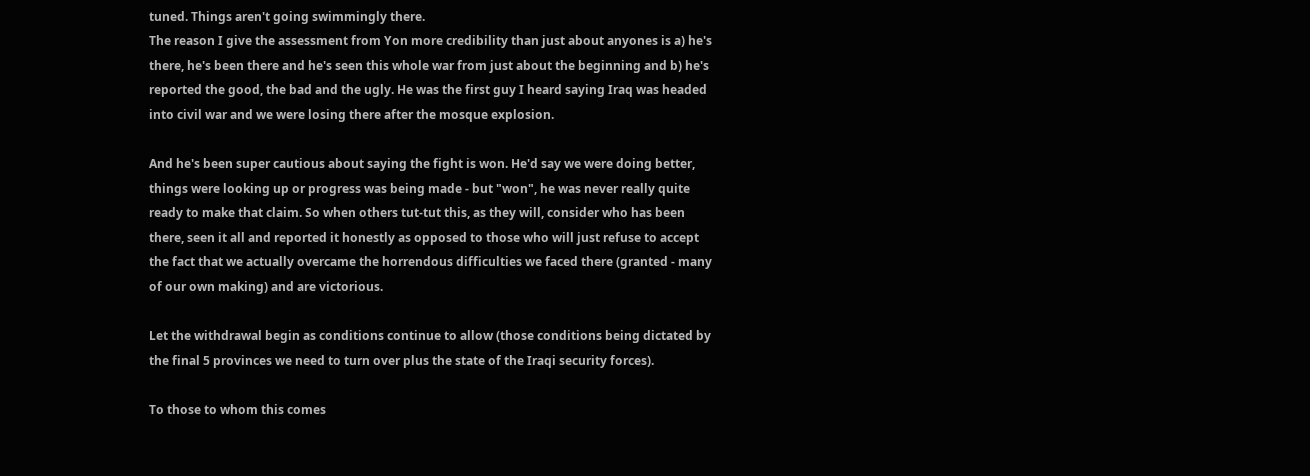tuned. Things aren't going swimmingly there.
The reason I give the assessment from Yon more credibility than just about anyones is a) he's there, he's been there and he's seen this whole war from just about the beginning and b) he's reported the good, the bad and the ugly. He was the first guy I heard saying Iraq was headed into civil war and we were losing there after the mosque explosion.

And he's been super cautious about saying the fight is won. He'd say we were doing better, things were looking up or progress was being made - but "won", he was never really quite ready to make that claim. So when others tut-tut this, as they will, consider who has been there, seen it all and reported it honestly as opposed to those who will just refuse to accept the fact that we actually overcame the horrendous difficulties we faced there (granted - many of our own making) and are victorious.

Let the withdrawal begin as conditions continue to allow (those conditions being dictated by the final 5 provinces we need to turn over plus the state of the Iraqi security forces).

To those to whom this comes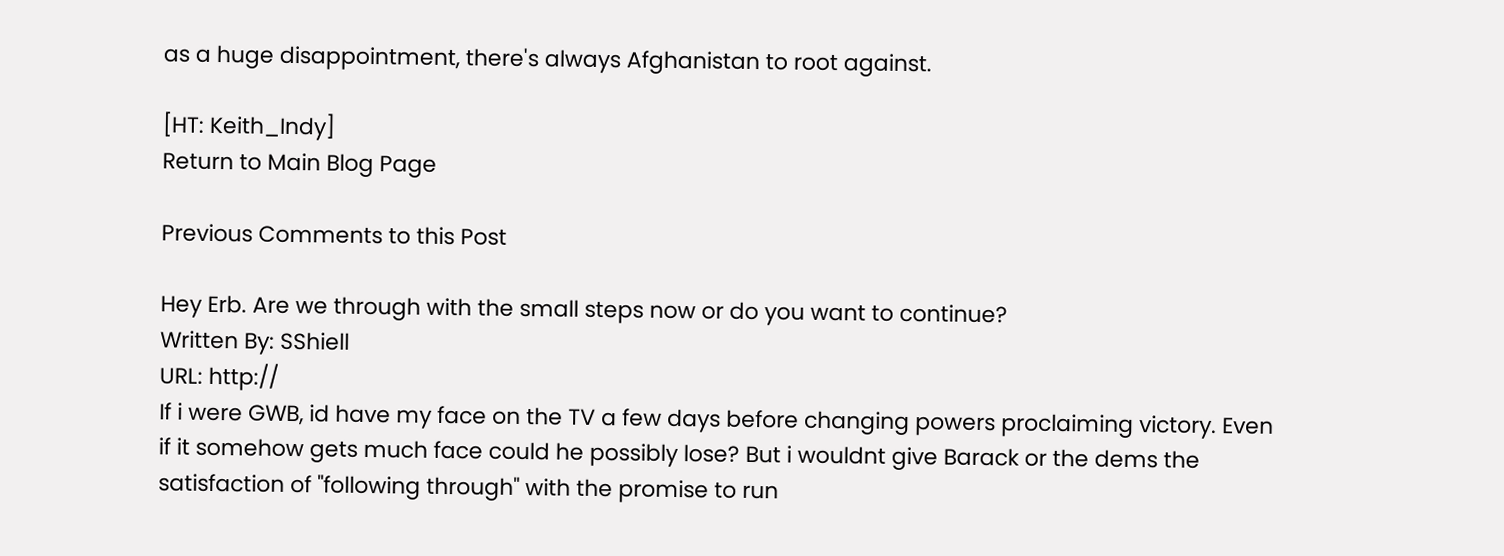as a huge disappointment, there's always Afghanistan to root against.

[HT: Keith_Indy]
Return to Main Blog Page

Previous Comments to this Post

Hey Erb. Are we through with the small steps now or do you want to continue?
Written By: SShiell
URL: http://
If i were GWB, id have my face on the TV a few days before changing powers proclaiming victory. Even if it somehow gets much face could he possibly lose? But i wouldnt give Barack or the dems the satisfaction of "following through" with the promise to run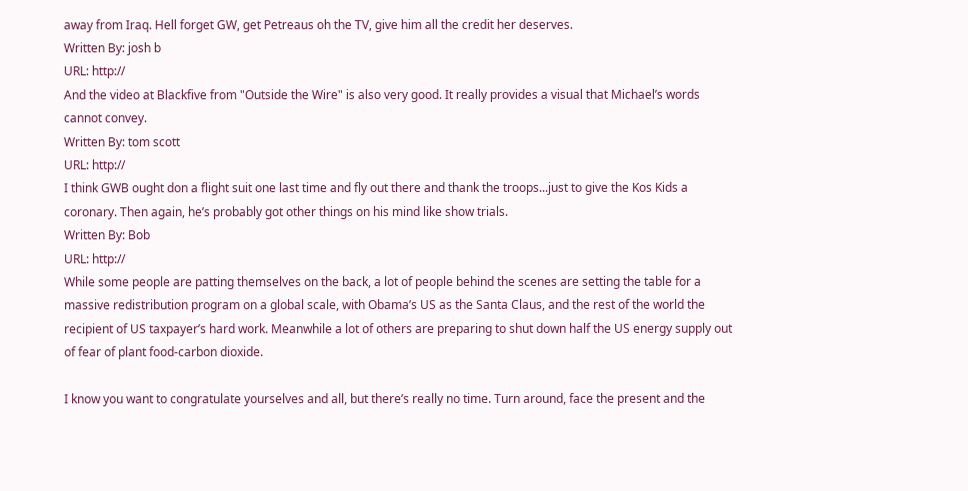away from Iraq. Hell forget GW, get Petreaus oh the TV, give him all the credit her deserves.
Written By: josh b
URL: http://
And the video at Blackfive from "Outside the Wire" is also very good. It really provides a visual that Michael’s words cannot convey.
Written By: tom scott
URL: http://
I think GWB ought don a flight suit one last time and fly out there and thank the troops...just to give the Kos Kids a coronary. Then again, he’s probably got other things on his mind like show trials.
Written By: Bob
URL: http://
While some people are patting themselves on the back, a lot of people behind the scenes are setting the table for a massive redistribution program on a global scale, with Obama’s US as the Santa Claus, and the rest of the world the recipient of US taxpayer’s hard work. Meanwhile a lot of others are preparing to shut down half the US energy supply out of fear of plant food-carbon dioxide.

I know you want to congratulate yourselves and all, but there’s really no time. Turn around, face the present and the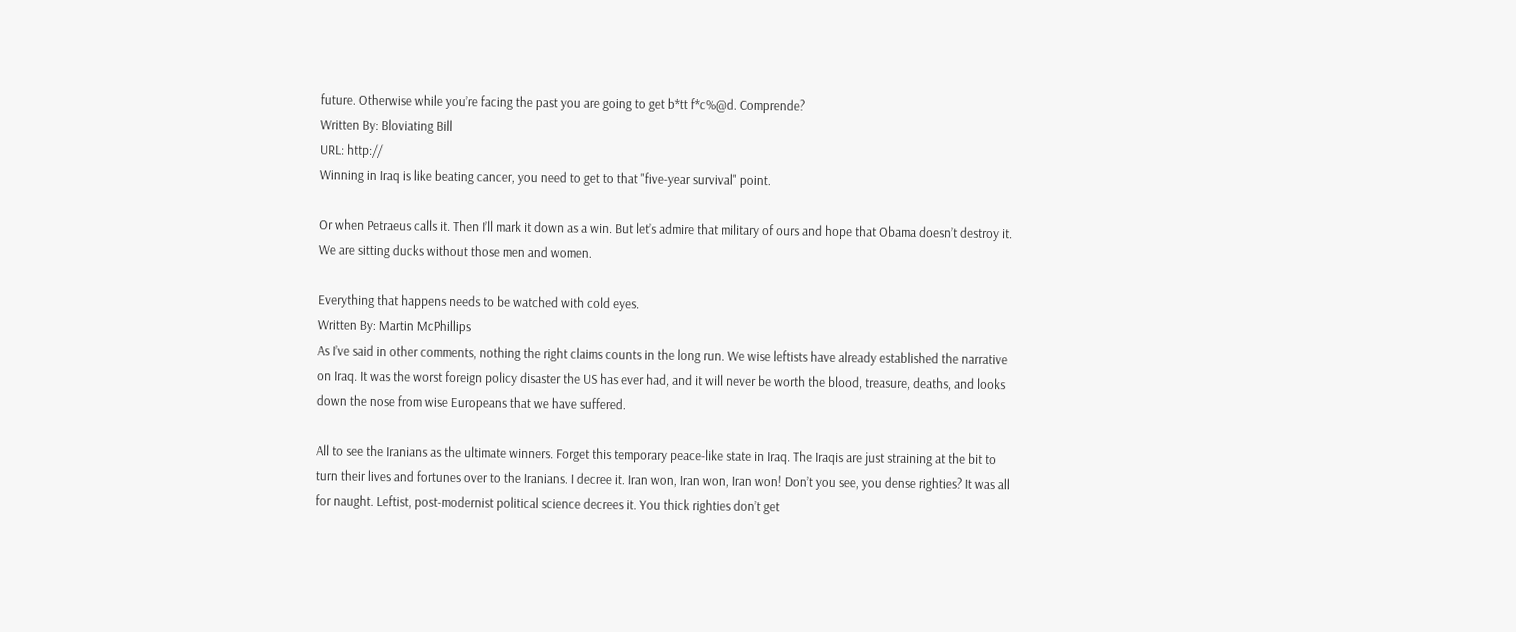future. Otherwise while you’re facing the past you are going to get b*tt f*c%@d. Comprende?
Written By: Bloviating Bill
URL: http://
Winning in Iraq is like beating cancer, you need to get to that "five-year survival" point.

Or when Petraeus calls it. Then I’ll mark it down as a win. But let’s admire that military of ours and hope that Obama doesn’t destroy it. We are sitting ducks without those men and women.

Everything that happens needs to be watched with cold eyes.
Written By: Martin McPhillips
As I’ve said in other comments, nothing the right claims counts in the long run. We wise leftists have already established the narrative on Iraq. It was the worst foreign policy disaster the US has ever had, and it will never be worth the blood, treasure, deaths, and looks down the nose from wise Europeans that we have suffered.

All to see the Iranians as the ultimate winners. Forget this temporary peace-like state in Iraq. The Iraqis are just straining at the bit to turn their lives and fortunes over to the Iranians. I decree it. Iran won, Iran won, Iran won! Don’t you see, you dense righties? It was all for naught. Leftist, post-modernist political science decrees it. You thick righties don’t get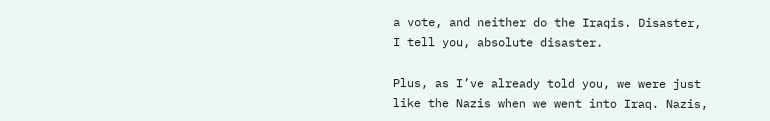a vote, and neither do the Iraqis. Disaster, I tell you, absolute disaster.

Plus, as I’ve already told you, we were just like the Nazis when we went into Iraq. Nazis,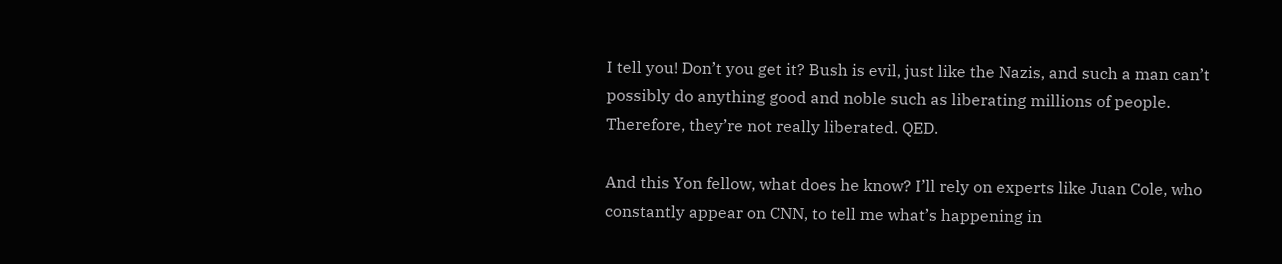I tell you! Don’t you get it? Bush is evil, just like the Nazis, and such a man can’t possibly do anything good and noble such as liberating millions of people. Therefore, they’re not really liberated. QED.

And this Yon fellow, what does he know? I’ll rely on experts like Juan Cole, who constantly appear on CNN, to tell me what’s happening in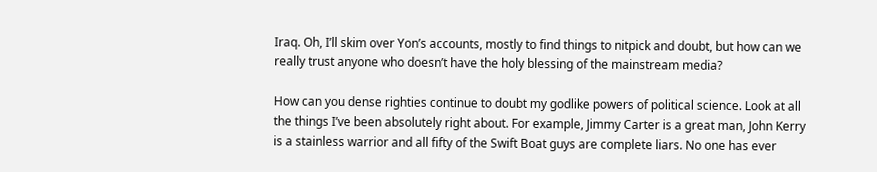Iraq. Oh, I’ll skim over Yon’s accounts, mostly to find things to nitpick and doubt, but how can we really trust anyone who doesn’t have the holy blessing of the mainstream media?

How can you dense righties continue to doubt my godlike powers of political science. Look at all the things I’ve been absolutely right about. For example, Jimmy Carter is a great man, John Kerry is a stainless warrior and all fifty of the Swift Boat guys are complete liars. No one has ever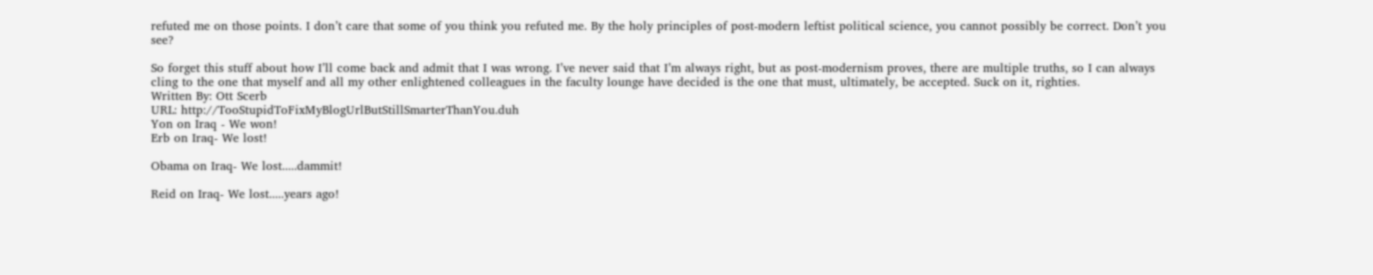refuted me on those points. I don’t care that some of you think you refuted me. By the holy principles of post-modern leftist political science, you cannot possibly be correct. Don’t you see?

So forget this stuff about how I’ll come back and admit that I was wrong. I’ve never said that I’m always right, but as post-modernism proves, there are multiple truths, so I can always cling to the one that myself and all my other enlightened colleagues in the faculty lounge have decided is the one that must, ultimately, be accepted. Suck on it, righties.
Written By: Ott Scerb
URL: http://TooStupidToFixMyBlogUrlButStillSmarterThanYou.duh
Yon on Iraq - We won!
Erb on Iraq- We lost!

Obama on Iraq- We lost.....dammit!

Reid on Iraq- We lost.....years ago!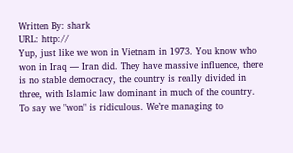Written By: shark
URL: http://
Yup, just like we won in Vietnam in 1973. You know who won in Iraq — Iran did. They have massive influence, there is no stable democracy, the country is really divided in three, with Islamic law dominant in much of the country. To say we "won" is ridiculous. We’re managing to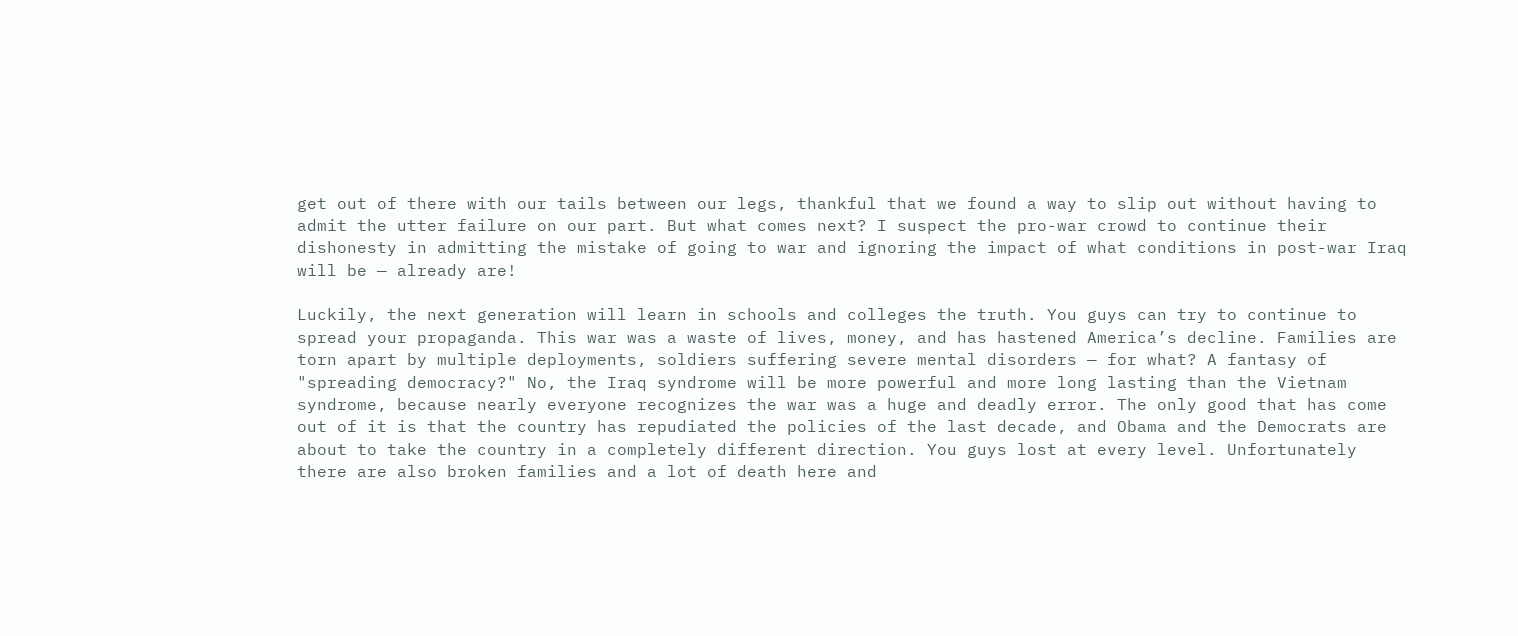get out of there with our tails between our legs, thankful that we found a way to slip out without having to admit the utter failure on our part. But what comes next? I suspect the pro-war crowd to continue their dishonesty in admitting the mistake of going to war and ignoring the impact of what conditions in post-war Iraq will be — already are!

Luckily, the next generation will learn in schools and colleges the truth. You guys can try to continue to spread your propaganda. This war was a waste of lives, money, and has hastened America’s decline. Families are torn apart by multiple deployments, soldiers suffering severe mental disorders — for what? A fantasy of "spreading democracy?" No, the Iraq syndrome will be more powerful and more long lasting than the Vietnam syndrome, because nearly everyone recognizes the war was a huge and deadly error. The only good that has come out of it is that the country has repudiated the policies of the last decade, and Obama and the Democrats are about to take the country in a completely different direction. You guys lost at every level. Unfortunately there are also broken families and a lot of death here and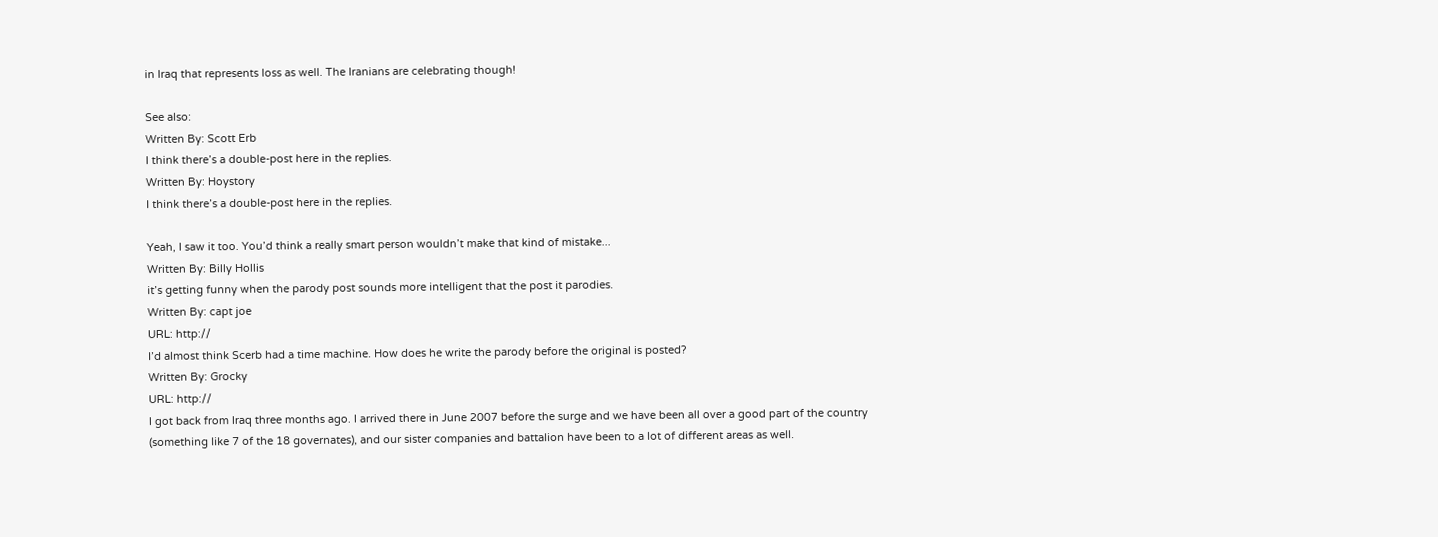in Iraq that represents loss as well. The Iranians are celebrating though!

See also:
Written By: Scott Erb
I think there’s a double-post here in the replies.
Written By: Hoystory
I think there’s a double-post here in the replies.

Yeah, I saw it too. You’d think a really smart person wouldn’t make that kind of mistake...
Written By: Billy Hollis
it’s getting funny when the parody post sounds more intelligent that the post it parodies.
Written By: capt joe
URL: http://
I’d almost think Scerb had a time machine. How does he write the parody before the original is posted?
Written By: Grocky
URL: http://
I got back from Iraq three months ago. I arrived there in June 2007 before the surge and we have been all over a good part of the country (something like 7 of the 18 governates), and our sister companies and battalion have been to a lot of different areas as well.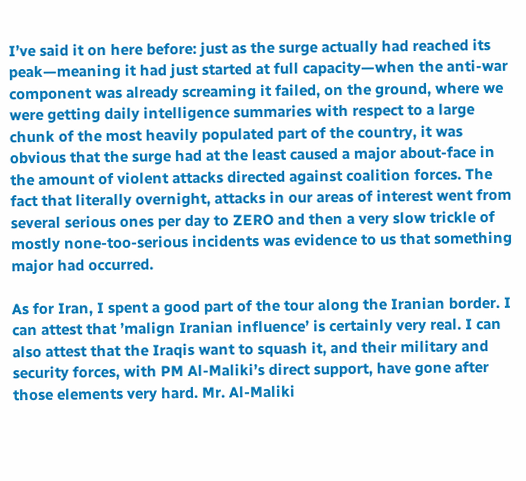I’ve said it on here before: just as the surge actually had reached its peak—meaning it had just started at full capacity—when the anti-war component was already screaming it failed, on the ground, where we were getting daily intelligence summaries with respect to a large chunk of the most heavily populated part of the country, it was obvious that the surge had at the least caused a major about-face in the amount of violent attacks directed against coalition forces. The fact that literally overnight, attacks in our areas of interest went from several serious ones per day to ZERO and then a very slow trickle of mostly none-too-serious incidents was evidence to us that something major had occurred.

As for Iran, I spent a good part of the tour along the Iranian border. I can attest that ’malign Iranian influence’ is certainly very real. I can also attest that the Iraqis want to squash it, and their military and security forces, with PM Al-Maliki’s direct support, have gone after those elements very hard. Mr. Al-Maliki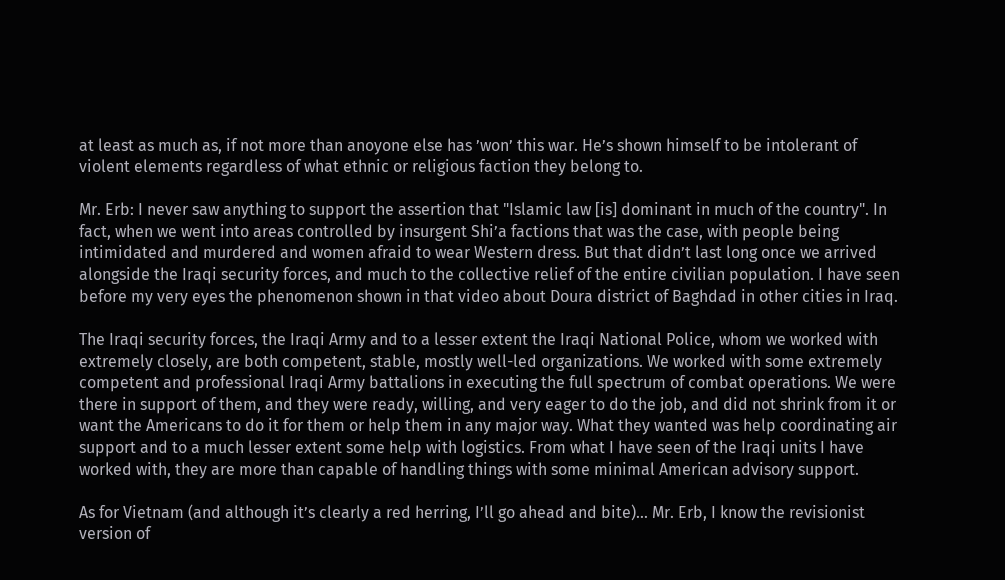at least as much as, if not more than anoyone else has ’won’ this war. He’s shown himself to be intolerant of violent elements regardless of what ethnic or religious faction they belong to.

Mr. Erb: I never saw anything to support the assertion that "Islamic law [is] dominant in much of the country". In fact, when we went into areas controlled by insurgent Shi’a factions that was the case, with people being intimidated and murdered and women afraid to wear Western dress. But that didn’t last long once we arrived alongside the Iraqi security forces, and much to the collective relief of the entire civilian population. I have seen before my very eyes the phenomenon shown in that video about Doura district of Baghdad in other cities in Iraq.

The Iraqi security forces, the Iraqi Army and to a lesser extent the Iraqi National Police, whom we worked with extremely closely, are both competent, stable, mostly well-led organizations. We worked with some extremely competent and professional Iraqi Army battalions in executing the full spectrum of combat operations. We were there in support of them, and they were ready, willing, and very eager to do the job, and did not shrink from it or want the Americans to do it for them or help them in any major way. What they wanted was help coordinating air support and to a much lesser extent some help with logistics. From what I have seen of the Iraqi units I have worked with, they are more than capable of handling things with some minimal American advisory support.

As for Vietnam (and although it’s clearly a red herring, I’ll go ahead and bite)... Mr. Erb, I know the revisionist version of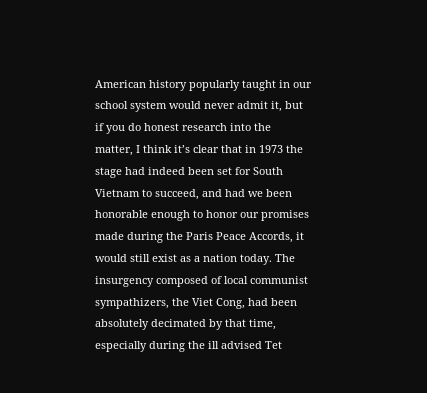American history popularly taught in our school system would never admit it, but if you do honest research into the matter, I think it’s clear that in 1973 the stage had indeed been set for South Vietnam to succeed, and had we been honorable enough to honor our promises made during the Paris Peace Accords, it would still exist as a nation today. The insurgency composed of local communist sympathizers, the Viet Cong, had been absolutely decimated by that time, especially during the ill advised Tet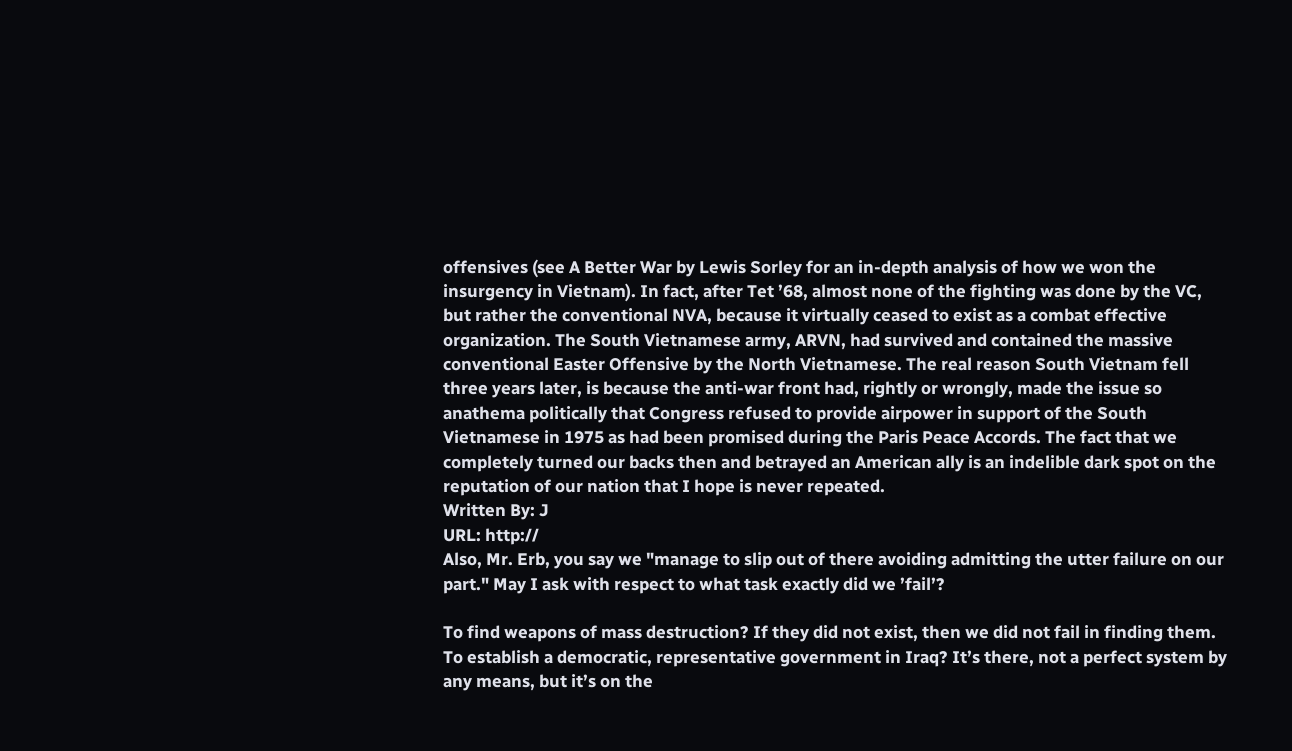offensives (see A Better War by Lewis Sorley for an in-depth analysis of how we won the insurgency in Vietnam). In fact, after Tet ’68, almost none of the fighting was done by the VC, but rather the conventional NVA, because it virtually ceased to exist as a combat effective organization. The South Vietnamese army, ARVN, had survived and contained the massive conventional Easter Offensive by the North Vietnamese. The real reason South Vietnam fell three years later, is because the anti-war front had, rightly or wrongly, made the issue so anathema politically that Congress refused to provide airpower in support of the South Vietnamese in 1975 as had been promised during the Paris Peace Accords. The fact that we completely turned our backs then and betrayed an American ally is an indelible dark spot on the reputation of our nation that I hope is never repeated.
Written By: J
URL: http://
Also, Mr. Erb, you say we "manage to slip out of there avoiding admitting the utter failure on our part." May I ask with respect to what task exactly did we ’fail’?

To find weapons of mass destruction? If they did not exist, then we did not fail in finding them. To establish a democratic, representative government in Iraq? It’s there, not a perfect system by any means, but it’s on the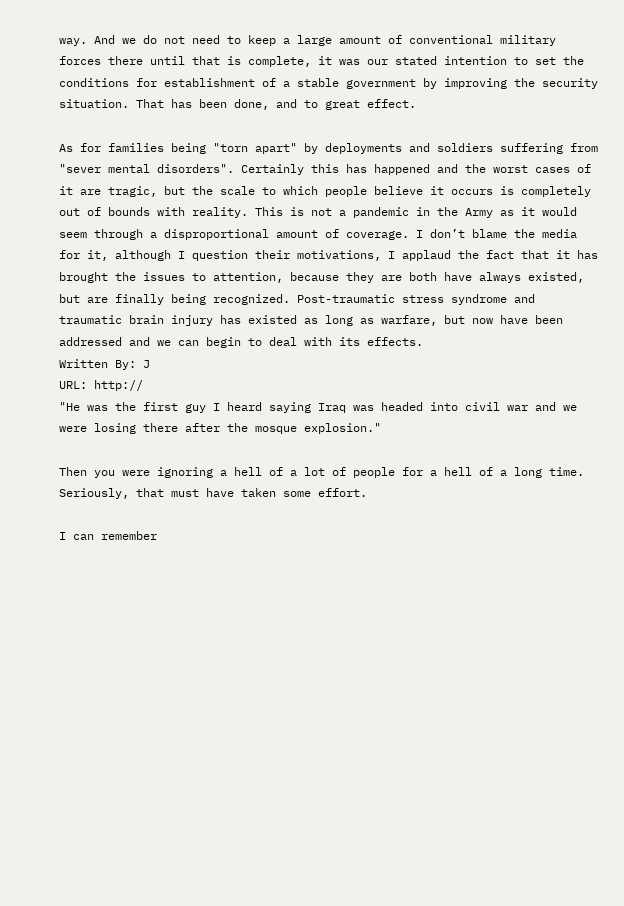way. And we do not need to keep a large amount of conventional military forces there until that is complete, it was our stated intention to set the conditions for establishment of a stable government by improving the security situation. That has been done, and to great effect.

As for families being "torn apart" by deployments and soldiers suffering from "sever mental disorders". Certainly this has happened and the worst cases of it are tragic, but the scale to which people believe it occurs is completely out of bounds with reality. This is not a pandemic in the Army as it would seem through a disproportional amount of coverage. I don’t blame the media for it, although I question their motivations, I applaud the fact that it has brought the issues to attention, because they are both have always existed, but are finally being recognized. Post-traumatic stress syndrome and traumatic brain injury has existed as long as warfare, but now have been addressed and we can begin to deal with its effects.
Written By: J
URL: http://
"He was the first guy I heard saying Iraq was headed into civil war and we were losing there after the mosque explosion."

Then you were ignoring a hell of a lot of people for a hell of a long time. Seriously, that must have taken some effort.

I can remember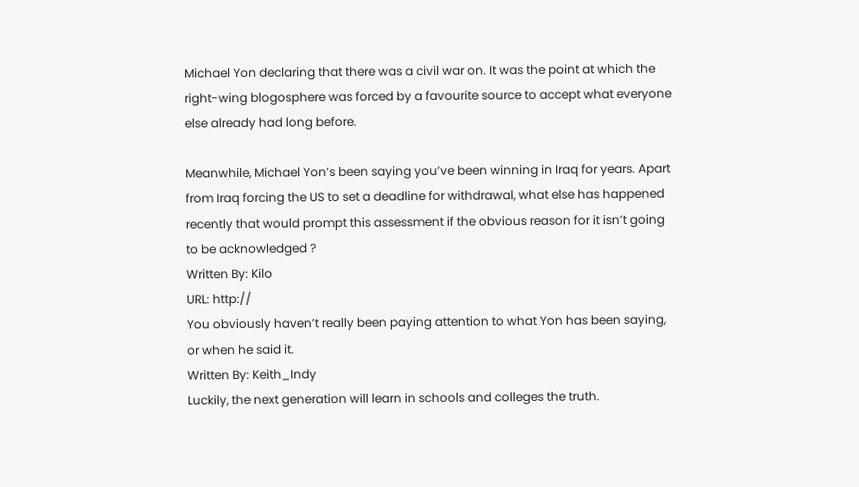Michael Yon declaring that there was a civil war on. It was the point at which the right-wing blogosphere was forced by a favourite source to accept what everyone else already had long before.

Meanwhile, Michael Yon’s been saying you’ve been winning in Iraq for years. Apart from Iraq forcing the US to set a deadline for withdrawal, what else has happened recently that would prompt this assessment if the obvious reason for it isn’t going to be acknowledged ?
Written By: Kilo
URL: http://
You obviously haven’t really been paying attention to what Yon has been saying, or when he said it.
Written By: Keith_Indy
Luckily, the next generation will learn in schools and colleges the truth.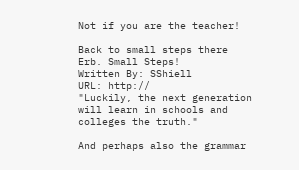Not if you are the teacher!

Back to small steps there Erb. Small Steps!
Written By: SShiell
URL: http://
"Luckily, the next generation will learn in schools and colleges the truth."

And perhaps also the grammar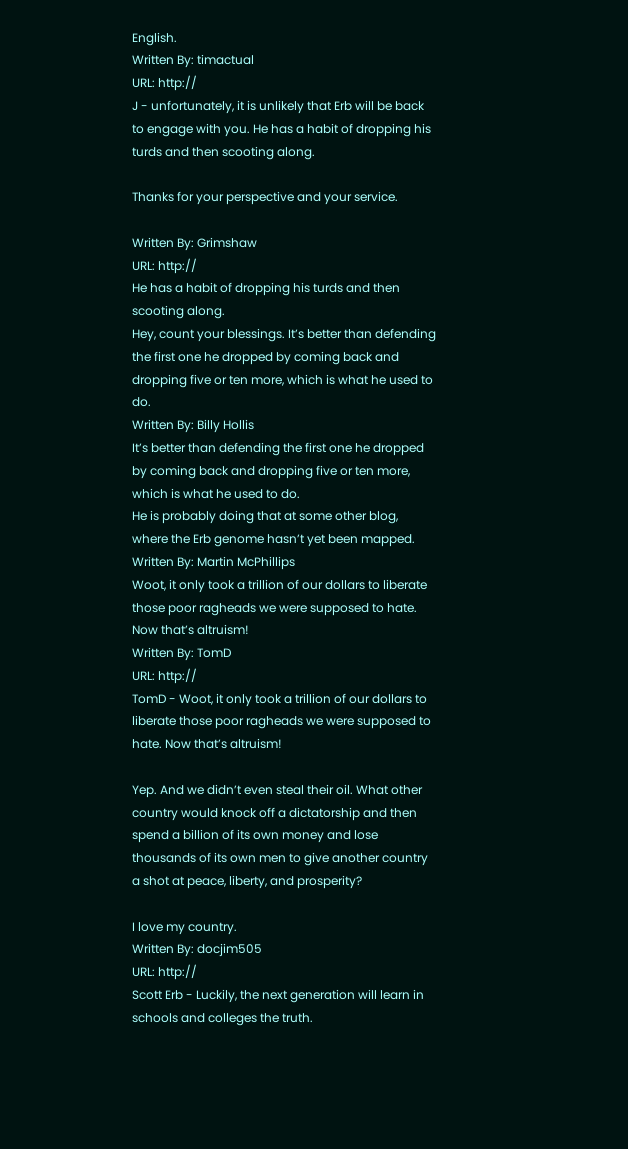English.
Written By: timactual
URL: http://
J - unfortunately, it is unlikely that Erb will be back to engage with you. He has a habit of dropping his turds and then scooting along.

Thanks for your perspective and your service.

Written By: Grimshaw
URL: http://
He has a habit of dropping his turds and then scooting along.
Hey, count your blessings. It’s better than defending the first one he dropped by coming back and dropping five or ten more, which is what he used to do.
Written By: Billy Hollis
It’s better than defending the first one he dropped by coming back and dropping five or ten more, which is what he used to do.
He is probably doing that at some other blog, where the Erb genome hasn’t yet been mapped.
Written By: Martin McPhillips
Woot, it only took a trillion of our dollars to liberate those poor ragheads we were supposed to hate. Now that’s altruism!
Written By: TomD
URL: http://
TomD - Woot, it only took a trillion of our dollars to liberate those poor ragheads we were supposed to hate. Now that’s altruism!

Yep. And we didn’t even steal their oil. What other country would knock off a dictatorship and then spend a billion of its own money and lose thousands of its own men to give another country a shot at peace, liberty, and prosperity?

I love my country.
Written By: docjim505
URL: http://
Scott Erb - Luckily, the next generation will learn in schools and colleges the truth.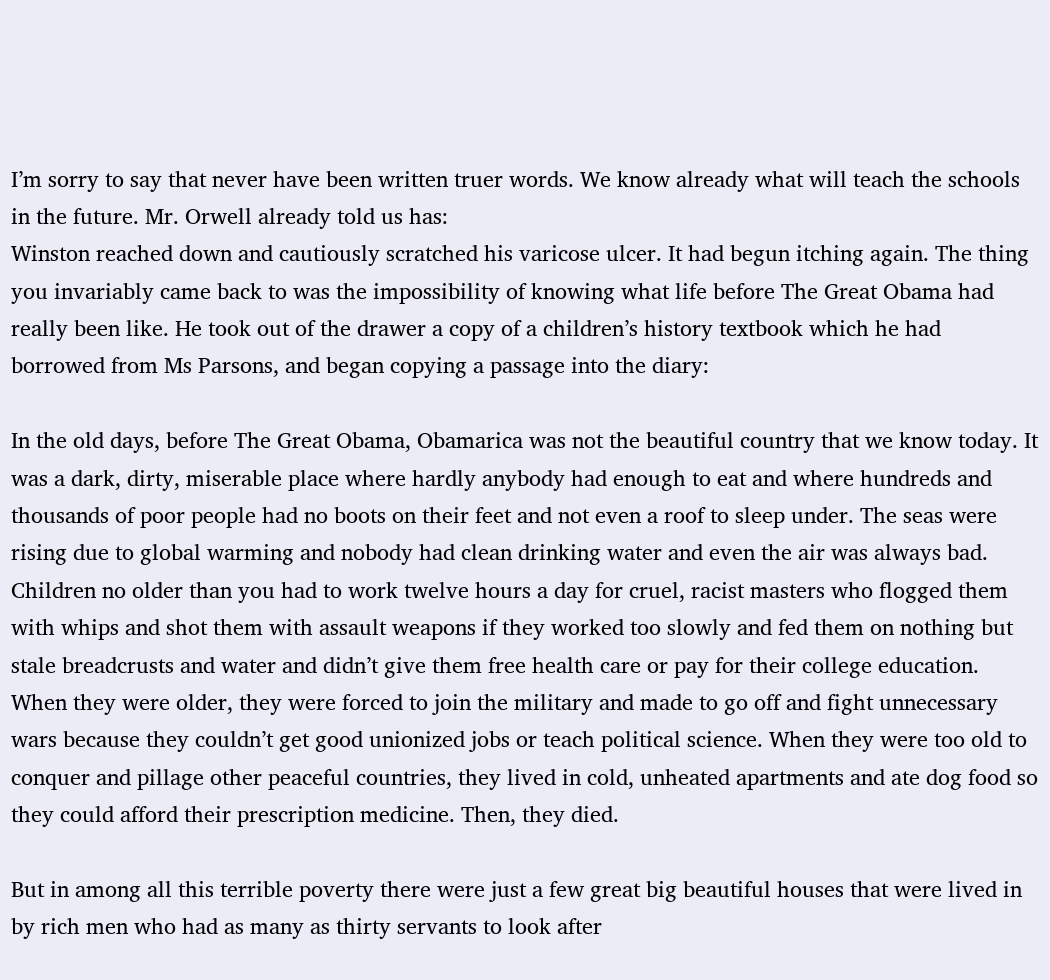I’m sorry to say that never have been written truer words. We know already what will teach the schools in the future. Mr. Orwell already told us has:
Winston reached down and cautiously scratched his varicose ulcer. It had begun itching again. The thing you invariably came back to was the impossibility of knowing what life before The Great Obama had really been like. He took out of the drawer a copy of a children’s history textbook which he had borrowed from Ms Parsons, and began copying a passage into the diary:

In the old days, before The Great Obama, Obamarica was not the beautiful country that we know today. It was a dark, dirty, miserable place where hardly anybody had enough to eat and where hundreds and thousands of poor people had no boots on their feet and not even a roof to sleep under. The seas were rising due to global warming and nobody had clean drinking water and even the air was always bad. Children no older than you had to work twelve hours a day for cruel, racist masters who flogged them with whips and shot them with assault weapons if they worked too slowly and fed them on nothing but stale breadcrusts and water and didn’t give them free health care or pay for their college education. When they were older, they were forced to join the military and made to go off and fight unnecessary wars because they couldn’t get good unionized jobs or teach political science. When they were too old to conquer and pillage other peaceful countries, they lived in cold, unheated apartments and ate dog food so they could afford their prescription medicine. Then, they died.

But in among all this terrible poverty there were just a few great big beautiful houses that were lived in by rich men who had as many as thirty servants to look after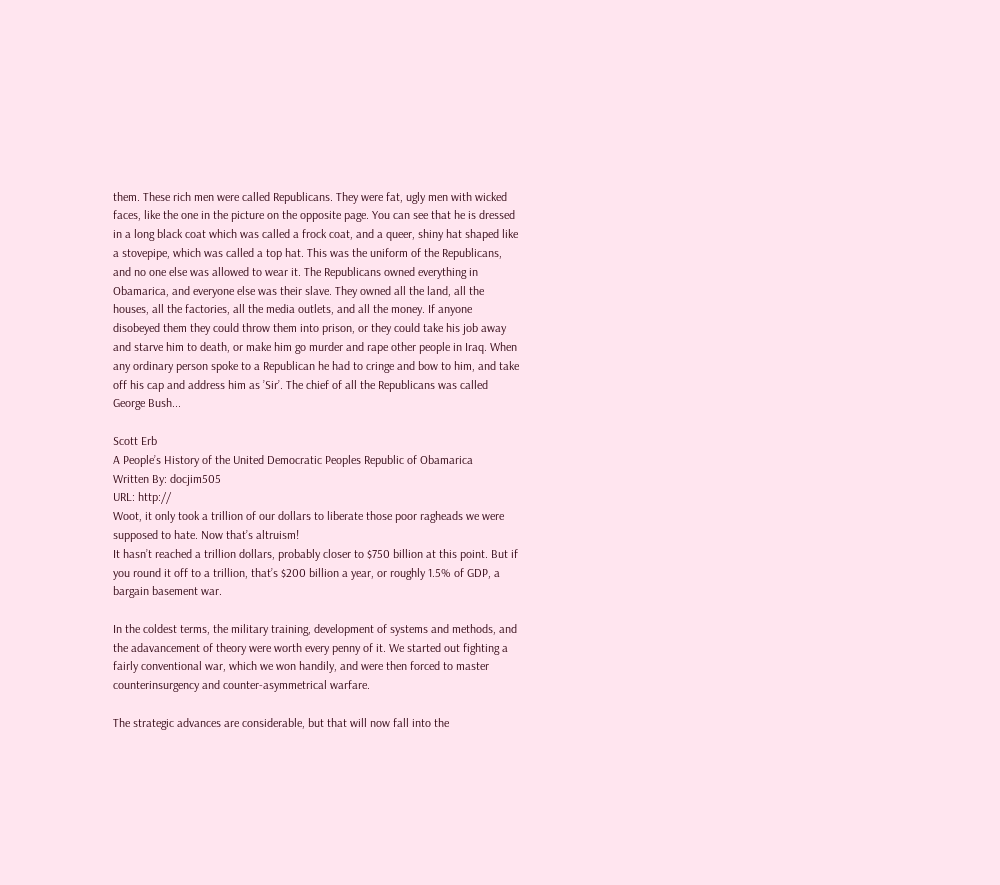them. These rich men were called Republicans. They were fat, ugly men with wicked faces, like the one in the picture on the opposite page. You can see that he is dressed in a long black coat which was called a frock coat, and a queer, shiny hat shaped like a stovepipe, which was called a top hat. This was the uniform of the Republicans, and no one else was allowed to wear it. The Republicans owned everything in Obamarica, and everyone else was their slave. They owned all the land, all the houses, all the factories, all the media outlets, and all the money. If anyone disobeyed them they could throw them into prison, or they could take his job away and starve him to death, or make him go murder and rape other people in Iraq. When any ordinary person spoke to a Republican he had to cringe and bow to him, and take off his cap and address him as ’Sir’. The chief of all the Republicans was called George Bush...

Scott Erb
A People’s History of the United Democratic Peoples Republic of Obamarica
Written By: docjim505
URL: http://
Woot, it only took a trillion of our dollars to liberate those poor ragheads we were supposed to hate. Now that’s altruism!
It hasn’t reached a trillion dollars, probably closer to $750 billion at this point. But if you round it off to a trillion, that’s $200 billion a year, or roughly 1.5% of GDP, a bargain basement war.

In the coldest terms, the military training, development of systems and methods, and the adavancement of theory were worth every penny of it. We started out fighting a fairly conventional war, which we won handily, and were then forced to master counterinsurgency and counter-asymmetrical warfare.

The strategic advances are considerable, but that will now fall into the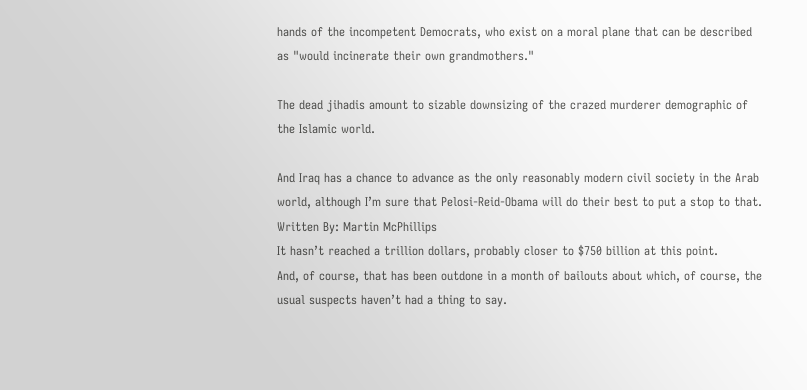hands of the incompetent Democrats, who exist on a moral plane that can be described as "would incinerate their own grandmothers."

The dead jihadis amount to sizable downsizing of the crazed murderer demographic of the Islamic world.

And Iraq has a chance to advance as the only reasonably modern civil society in the Arab world, although I’m sure that Pelosi-Reid-Obama will do their best to put a stop to that.
Written By: Martin McPhillips
It hasn’t reached a trillion dollars, probably closer to $750 billion at this point.
And, of course, that has been outdone in a month of bailouts about which, of course, the usual suspects haven’t had a thing to say.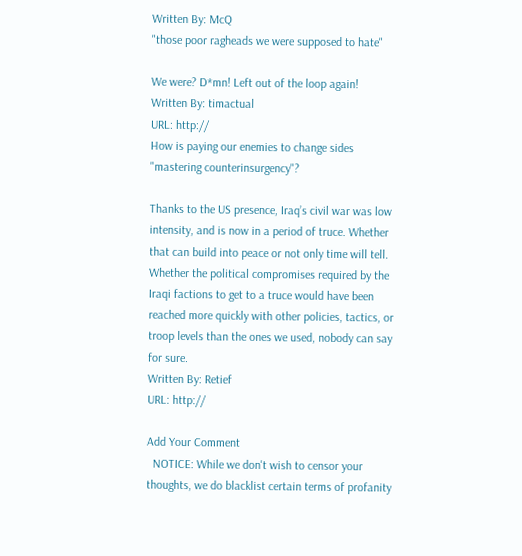Written By: McQ
"those poor ragheads we were supposed to hate"

We were? D*mn! Left out of the loop again!
Written By: timactual
URL: http://
How is paying our enemies to change sides "mastering counterinsurgency"?

Thanks to the US presence, Iraq’s civil war was low intensity, and is now in a period of truce. Whether that can build into peace or not only time will tell. Whether the political compromises required by the Iraqi factions to get to a truce would have been reached more quickly with other policies, tactics, or troop levels than the ones we used, nobody can say for sure.
Written By: Retief
URL: http://

Add Your Comment
  NOTICE: While we don't wish to censor your thoughts, we do blacklist certain terms of profanity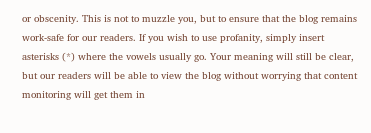or obscenity. This is not to muzzle you, but to ensure that the blog remains work-safe for our readers. If you wish to use profanity, simply insert asterisks (*) where the vowels usually go. Your meaning will still be clear, but our readers will be able to view the blog without worrying that content monitoring will get them in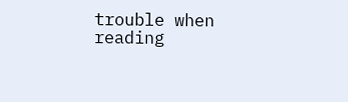trouble when reading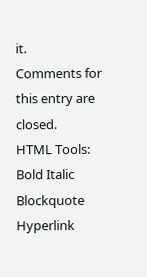it.
Comments for this entry are closed.
HTML Tools:
Bold Italic Blockquote Hyperlink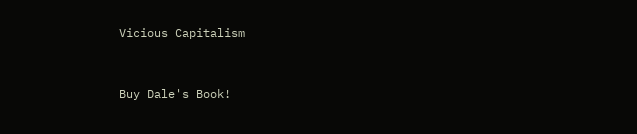Vicious Capitalism


Buy Dale's Book!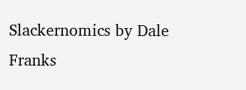Slackernomics by Dale Franks